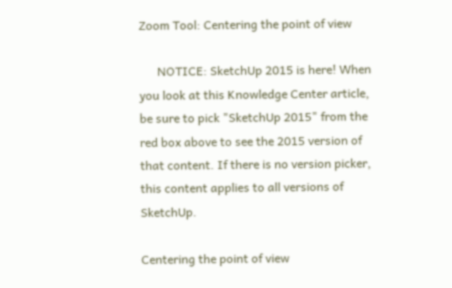Zoom Tool: Centering the point of view

      NOTICE: SketchUp 2015 is here! When you look at this Knowledge Center article, be sure to pick "SketchUp 2015" from the red box above to see the 2015 version of that content. If there is no version picker, this content applies to all versions of SketchUp.

Centering the point of view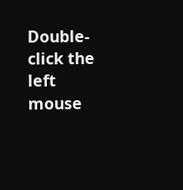Double-click the left mouse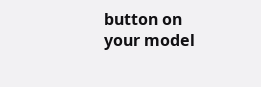button on your model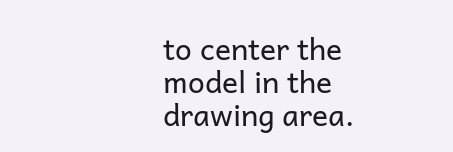to center the model in the drawing area.